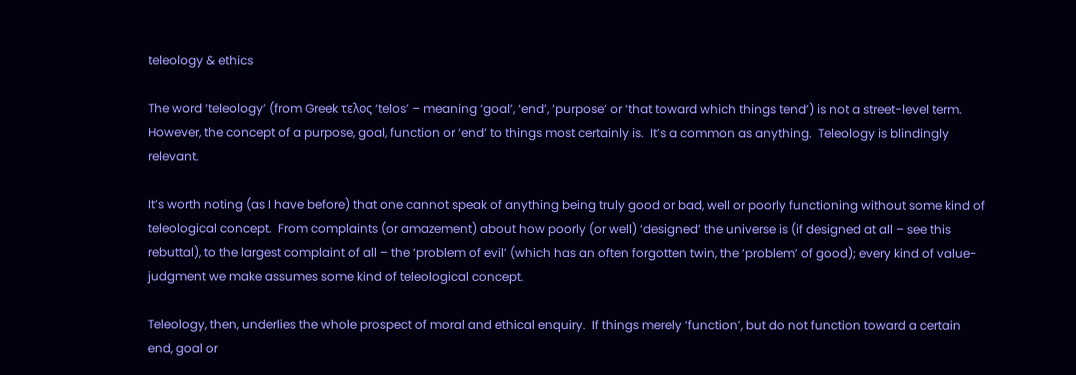teleology & ethics

The word ‘teleology’ (from Greek τελος ‘telos’ – meaning ‘goal’, ‘end’, ‘purpose’ or ‘that toward which things tend’) is not a street-level term.  However, the concept of a purpose, goal, function or ‘end’ to things most certainly is.  It’s a common as anything.  Teleology is blindingly relevant.

It’s worth noting (as I have before) that one cannot speak of anything being truly good or bad, well or poorly functioning without some kind of teleological concept.  From complaints (or amazement) about how poorly (or well) ‘designed’ the universe is (if designed at all – see this rebuttal), to the largest complaint of all – the ‘problem of evil’ (which has an often forgotten twin, the ‘problem’ of good); every kind of value-judgment we make assumes some kind of teleological concept.

Teleology, then, underlies the whole prospect of moral and ethical enquiry.  If things merely ‘function’, but do not function toward a certain end, goal or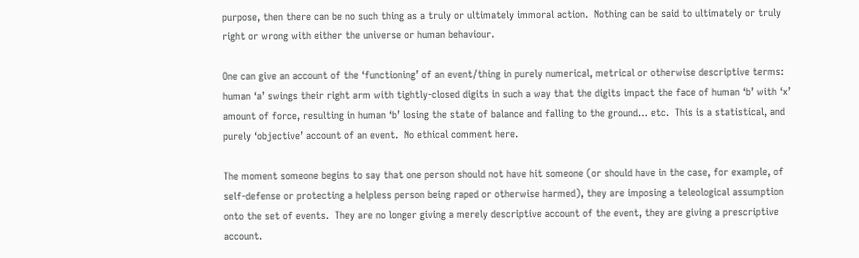purpose, then there can be no such thing as a truly or ultimately immoral action.  Nothing can be said to ultimately or truly right or wrong with either the universe or human behaviour.

One can give an account of the ‘functioning’ of an event/thing in purely numerical, metrical or otherwise descriptive terms: human ‘a’ swings their right arm with tightly-closed digits in such a way that the digits impact the face of human ‘b’ with ‘x’ amount of force, resulting in human ‘b’ losing the state of balance and falling to the ground… etc.  This is a statistical, and purely ‘objective’ account of an event.  No ethical comment here.

The moment someone begins to say that one person should not have hit someone (or should have in the case, for example, of self-defense or protecting a helpless person being raped or otherwise harmed), they are imposing a teleological assumption onto the set of events.  They are no longer giving a merely descriptive account of the event, they are giving a prescriptive account.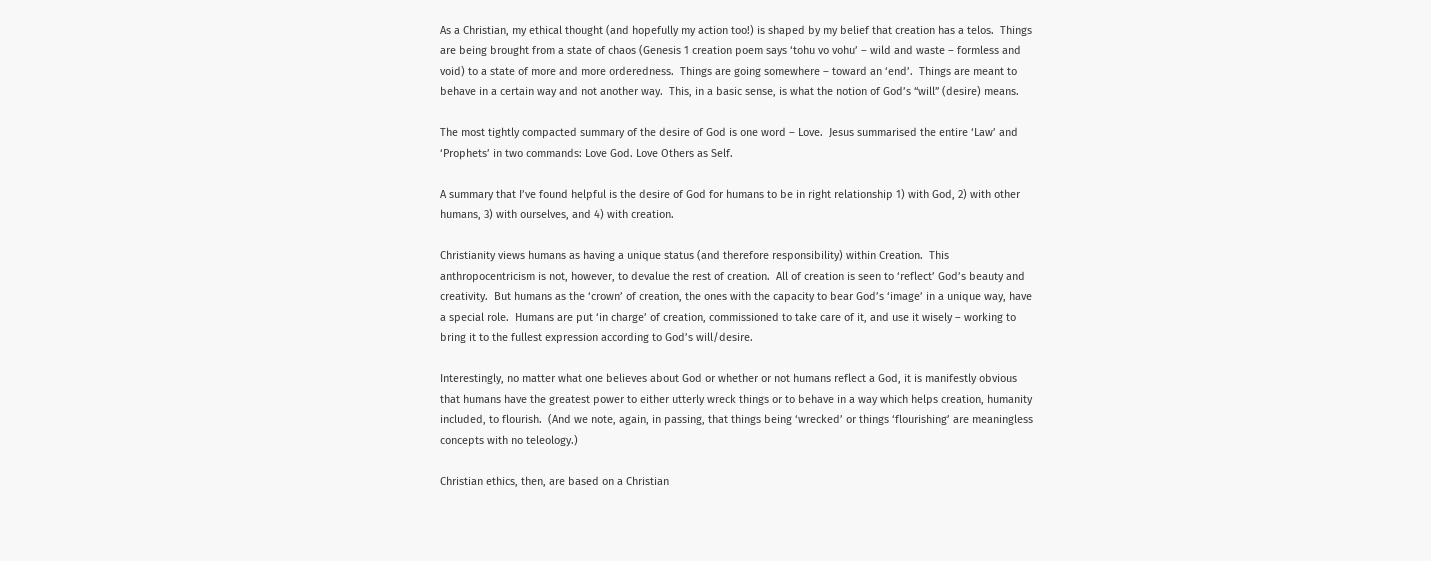As a Christian, my ethical thought (and hopefully my action too!) is shaped by my belief that creation has a telos.  Things are being brought from a state of chaos (Genesis 1 creation poem says ‘tohu vo vohu’ – wild and waste – formless and void) to a state of more and more orderedness.  Things are going somewhere – toward an ‘end’.  Things are meant to behave in a certain way and not another way.  This, in a basic sense, is what the notion of God’s “will” (desire) means.

The most tightly compacted summary of the desire of God is one word – Love.  Jesus summarised the entire ‘Law’ and ‘Prophets’ in two commands: Love God. Love Others as Self.

A summary that I’ve found helpful is the desire of God for humans to be in right relationship 1) with God, 2) with other humans, 3) with ourselves, and 4) with creation.

Christianity views humans as having a unique status (and therefore responsibility) within Creation.  This anthropocentricism is not, however, to devalue the rest of creation.  All of creation is seen to ‘reflect’ God’s beauty and creativity.  But humans as the ‘crown’ of creation, the ones with the capacity to bear God’s ‘image’ in a unique way, have a special role.  Humans are put ‘in charge’ of creation, commissioned to take care of it, and use it wisely – working to bring it to the fullest expression according to God’s will/desire.

Interestingly, no matter what one believes about God or whether or not humans reflect a God, it is manifestly obvious that humans have the greatest power to either utterly wreck things or to behave in a way which helps creation, humanity included, to flourish.  (And we note, again, in passing, that things being ‘wrecked’ or things ‘flourishing’ are meaningless concepts with no teleology.)

Christian ethics, then, are based on a Christian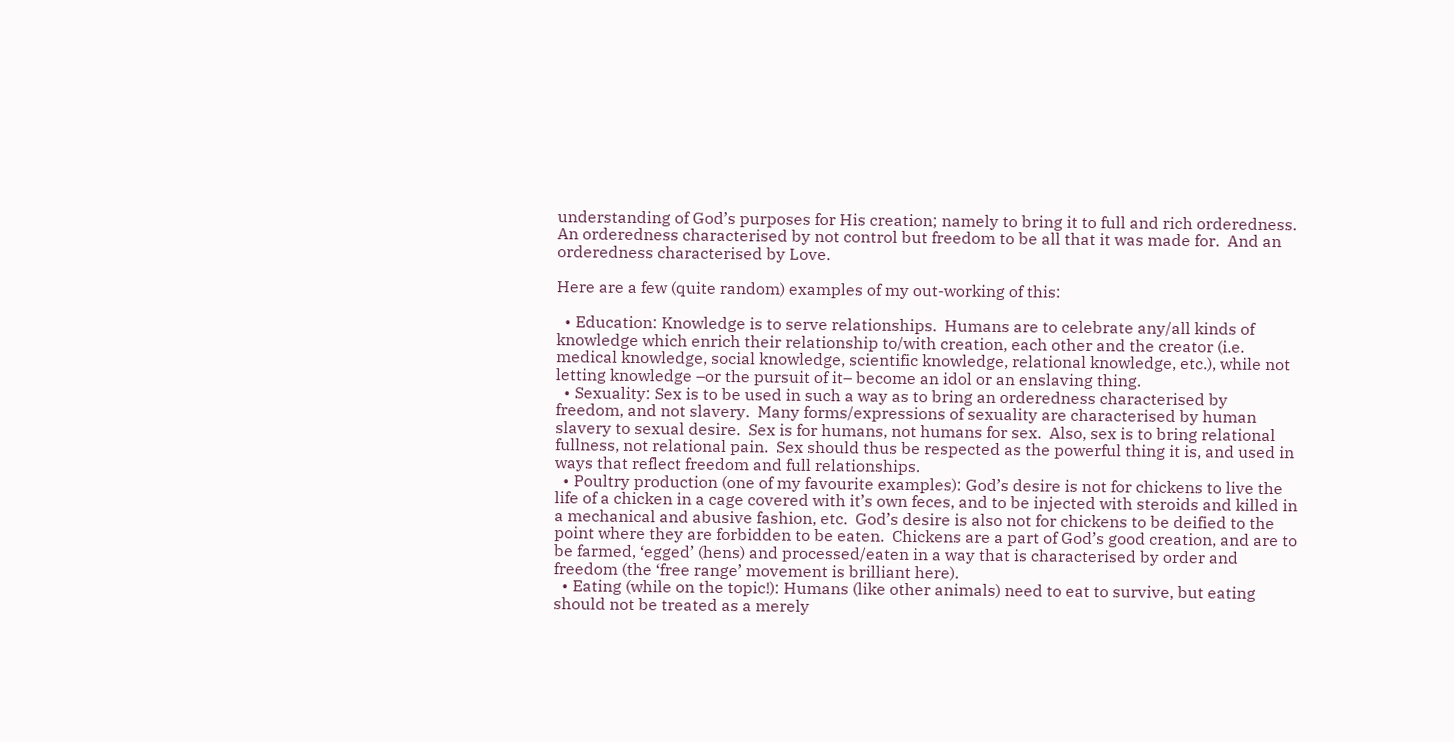understanding of God’s purposes for His creation; namely to bring it to full and rich orderedness.  An orderedness characterised by not control but freedom to be all that it was made for.  And an orderedness characterised by Love.

Here are a few (quite random) examples of my out-working of this:

  • Education: Knowledge is to serve relationships.  Humans are to celebrate any/all kinds of knowledge which enrich their relationship to/with creation, each other and the creator (i.e. medical knowledge, social knowledge, scientific knowledge, relational knowledge, etc.), while not letting knowledge –or the pursuit of it– become an idol or an enslaving thing.
  • Sexuality: Sex is to be used in such a way as to bring an orderedness characterised by freedom, and not slavery.  Many forms/expressions of sexuality are characterised by human slavery to sexual desire.  Sex is for humans, not humans for sex.  Also, sex is to bring relational fullness, not relational pain.  Sex should thus be respected as the powerful thing it is, and used in ways that reflect freedom and full relationships.
  • Poultry production (one of my favourite examples): God’s desire is not for chickens to live the life of a chicken in a cage covered with it’s own feces, and to be injected with steroids and killed in a mechanical and abusive fashion, etc.  God’s desire is also not for chickens to be deified to the point where they are forbidden to be eaten.  Chickens are a part of God’s good creation, and are to be farmed, ‘egged’ (hens) and processed/eaten in a way that is characterised by order and freedom (the ‘free range’ movement is brilliant here).
  • Eating (while on the topic!): Humans (like other animals) need to eat to survive, but eating should not be treated as a merely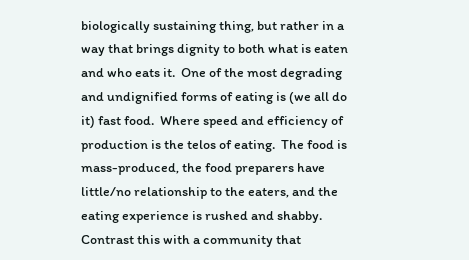biologically sustaining thing, but rather in a way that brings dignity to both what is eaten and who eats it.  One of the most degrading and undignified forms of eating is (we all do it) fast food.  Where speed and efficiency of production is the telos of eating.  The food is mass-produced, the food preparers have little/no relationship to the eaters, and the eating experience is rushed and shabby.  Contrast this with a community that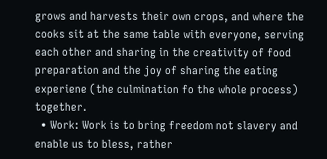grows and harvests their own crops, and where the cooks sit at the same table with everyone, serving each other and sharing in the creativity of food preparation and the joy of sharing the eating experiene (the culmination fo the whole process) together.
  • Work: Work is to bring freedom not slavery and enable us to bless, rather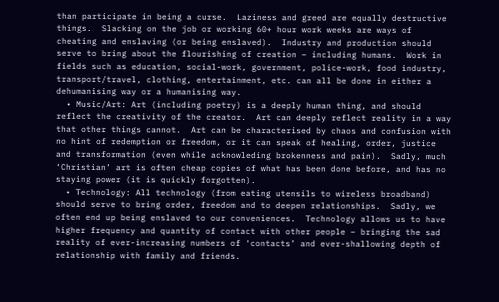than participate in being a curse.  Laziness and greed are equally destructive things.  Slacking on the job or working 60+ hour work weeks are ways of cheating and enslaving (or being enslaved).  Industry and production should serve to bring about the flourishing of creation – including humans.  Work in fields such as education, social-work, government, police-work, food industry, transport/travel, clothing, entertainment, etc. can all be done in either a dehumanising way or a humanising way.
  • Music/Art: Art (including poetry) is a deeply human thing, and should reflect the creativity of the creator.  Art can deeply reflect reality in a way that other things cannot.  Art can be characterised by chaos and confusion with no hint of redemption or freedom, or it can speak of healing, order, justice and transformation (even while acknowleding brokenness and pain).  Sadly, much ‘Christian’ art is often cheap copies of what has been done before, and has no staying power (it is quickly forgotten).
  • Technology: All technology (from eating utensils to wireless broadband) should serve to bring order, freedom and to deepen relationships.  Sadly, we often end up being enslaved to our conveniences.  Technology allows us to have higher frequency and quantity of contact with other people – bringing the sad reality of ever-increasing numbers of ‘contacts’ and ever-shallowing depth of relationship with family and friends.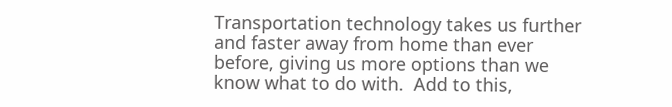Transportation technology takes us further and faster away from home than ever before, giving us more options than we know what to do with.  Add to this,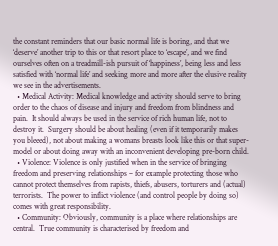the constant reminders that our basic normal life is boring, and that we ‘deserve’ another trip to this or that resort place to ‘escape’, and we find ourselves often on a treadmill-ish pursuit of ‘happiness’, being less and less satisfied with ‘normal life’ and seeking more and more after the elusive reality we see in the advertisements.
  • Medical Activity: Medical knowledge and activity should serve to bring order to the chaos of disease and injury and freedom from blindness and pain.  It should always be used in the service of rich human life, not to destroy it.  Surgery should be about healing (even if it temporarily makes you bleeed), not about making a womans breasts look like this or that super-model or about doing away with an inconvenient developing pre-born child.
  • Violence: Violence is only justified when in the service of bringing freedom and preserving relationships – for example protecting those who cannot protect themselves from rapists, thiefs, abusers, torturers and (actual) terrorists.  The power to inflict violence (and control people by doing so) comes with great responsibility.
  • Community: Obviously, community is a place where relationships are central.  True community is characterised by freedom and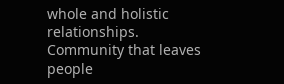whole and holistic relationships.  Community that leaves people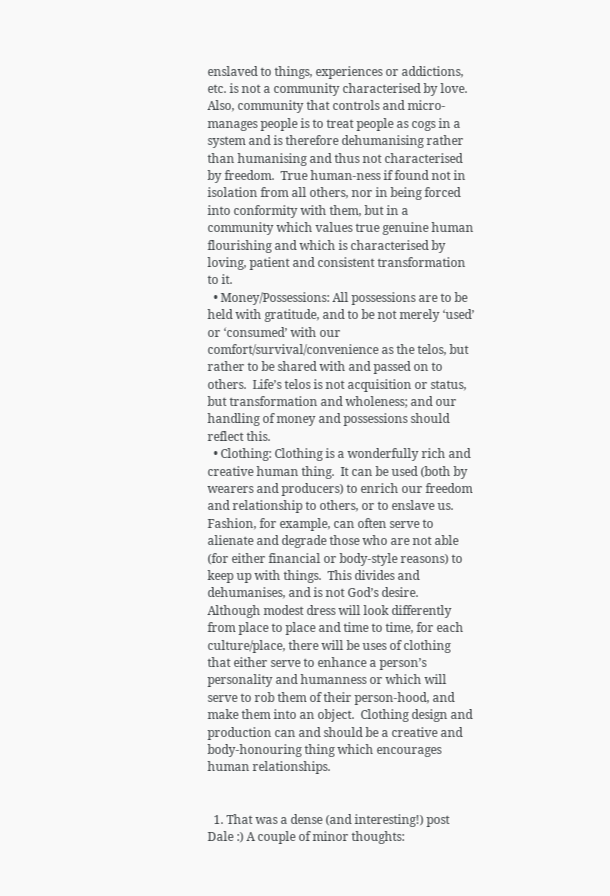enslaved to things, experiences or addictions, etc. is not a community characterised by love.  Also, community that controls and micro-manages people is to treat people as cogs in a system and is therefore dehumanising rather than humanising and thus not characterised by freedom.  True human-ness if found not in isolation from all others, nor in being forced into conformity with them, but in a community which values true genuine human flourishing and which is characterised by loving, patient and consistent transformation to it.
  • Money/Possessions: All possessions are to be held with gratitude, and to be not merely ‘used’ or ‘consumed’ with our comfort/survival/convenience as the telos, but rather to be shared with and passed on to others.  Life’s telos is not acquisition or status, but transformation and wholeness; and our handling of money and possessions should reflect this.
  • Clothing: Clothing is a wonderfully rich and creative human thing.  It can be used (both by wearers and producers) to enrich our freedom and relationship to others, or to enslave us.  Fashion, for example, can often serve to alienate and degrade those who are not able (for either financial or body-style reasons) to keep up with things.  This divides and dehumanises, and is not God’s desire.  Although modest dress will look differently from place to place and time to time, for each culture/place, there will be uses of clothing that either serve to enhance a person’s personality and humanness or which will serve to rob them of their person-hood, and make them into an object.  Clothing design and production can and should be a creative and body-honouring thing which encourages human relationships.


  1. That was a dense (and interesting!) post Dale :) A couple of minor thoughts: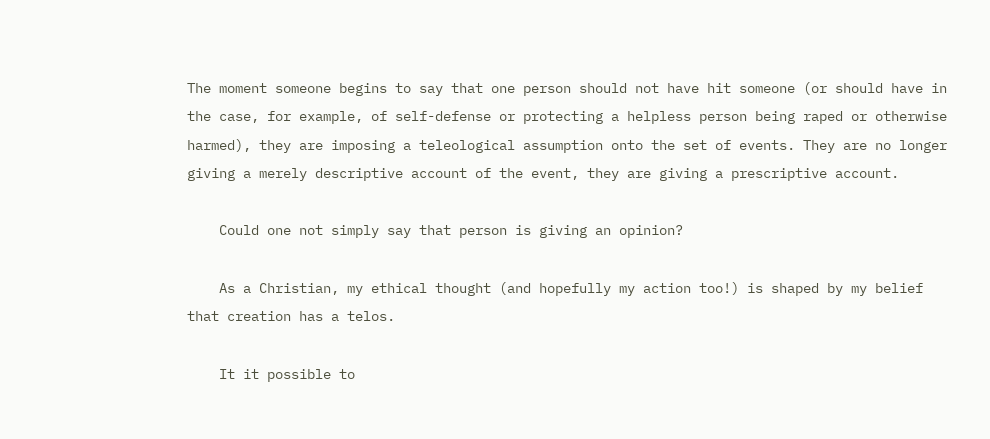The moment someone begins to say that one person should not have hit someone (or should have in the case, for example, of self-defense or protecting a helpless person being raped or otherwise harmed), they are imposing a teleological assumption onto the set of events. They are no longer giving a merely descriptive account of the event, they are giving a prescriptive account.

    Could one not simply say that person is giving an opinion?

    As a Christian, my ethical thought (and hopefully my action too!) is shaped by my belief that creation has a telos.

    It it possible to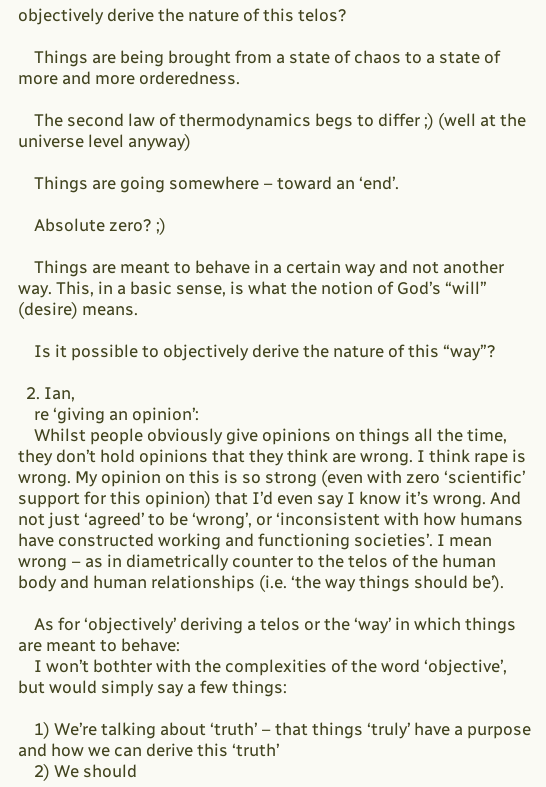objectively derive the nature of this telos?

    Things are being brought from a state of chaos to a state of more and more orderedness.

    The second law of thermodynamics begs to differ ;) (well at the universe level anyway)

    Things are going somewhere – toward an ‘end’.

    Absolute zero? ;)

    Things are meant to behave in a certain way and not another way. This, in a basic sense, is what the notion of God’s “will” (desire) means.

    Is it possible to objectively derive the nature of this “way”?

  2. Ian,
    re ‘giving an opinion’:
    Whilst people obviously give opinions on things all the time, they don’t hold opinions that they think are wrong. I think rape is wrong. My opinion on this is so strong (even with zero ‘scientific’ support for this opinion) that I’d even say I know it’s wrong. And not just ‘agreed’ to be ‘wrong’, or ‘inconsistent with how humans have constructed working and functioning societies’. I mean wrong – as in diametrically counter to the telos of the human body and human relationships (i.e. ‘the way things should be’).

    As for ‘objectively’ deriving a telos or the ‘way’ in which things are meant to behave:
    I won’t bothter with the complexities of the word ‘objective’, but would simply say a few things:

    1) We’re talking about ‘truth’ – that things ‘truly’ have a purpose and how we can derive this ‘truth’
    2) We should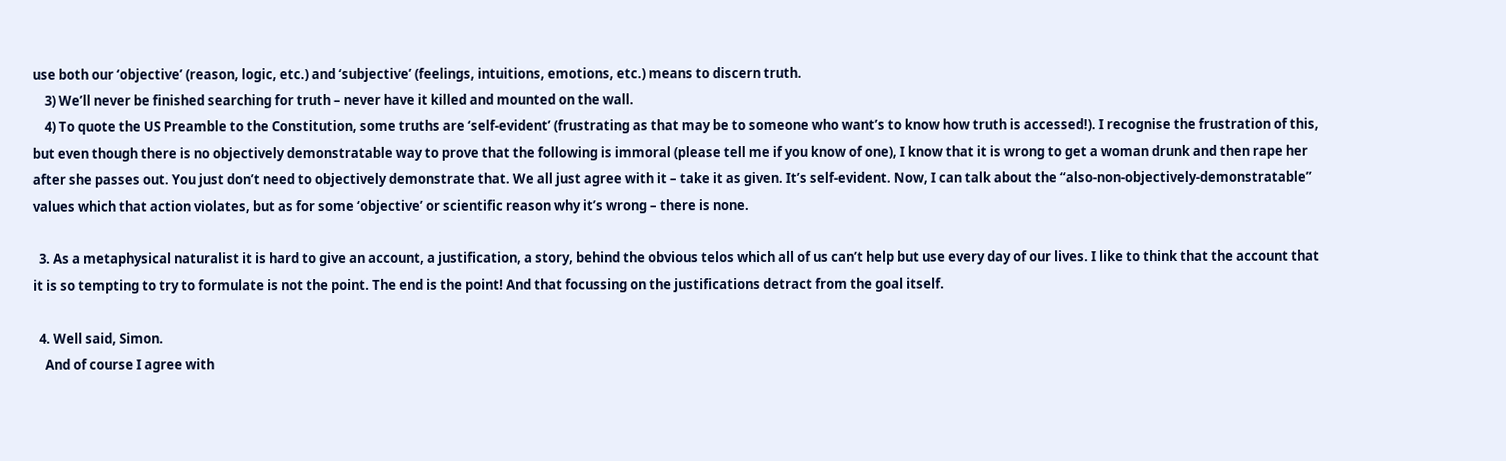use both our ‘objective’ (reason, logic, etc.) and ‘subjective’ (feelings, intuitions, emotions, etc.) means to discern truth.
    3) We’ll never be finished searching for truth – never have it killed and mounted on the wall.
    4) To quote the US Preamble to the Constitution, some truths are ‘self-evident’ (frustrating as that may be to someone who want’s to know how truth is accessed!). I recognise the frustration of this, but even though there is no objectively demonstratable way to prove that the following is immoral (please tell me if you know of one), I know that it is wrong to get a woman drunk and then rape her after she passes out. You just don’t need to objectively demonstrate that. We all just agree with it – take it as given. It’s self-evident. Now, I can talk about the “also-non-objectively-demonstratable” values which that action violates, but as for some ‘objective’ or scientific reason why it’s wrong – there is none.

  3. As a metaphysical naturalist it is hard to give an account, a justification, a story, behind the obvious telos which all of us can’t help but use every day of our lives. I like to think that the account that it is so tempting to try to formulate is not the point. The end is the point! And that focussing on the justifications detract from the goal itself.

  4. Well said, Simon.
    And of course I agree with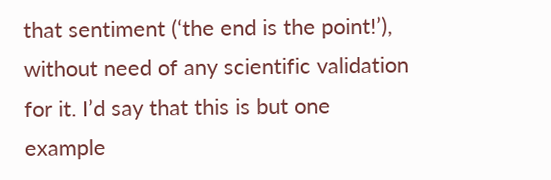that sentiment (‘the end is the point!’), without need of any scientific validation for it. I’d say that this is but one example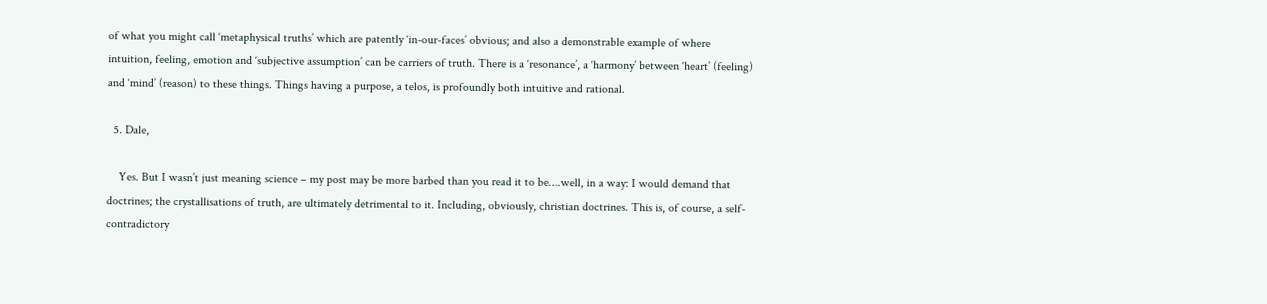of what you might call ‘metaphysical truths’ which are patently ‘in-our-faces’ obvious; and also a demonstrable example of where intuition, feeling, emotion and ‘subjective assumption’ can be carriers of truth. There is a ‘resonance’, a ‘harmony’ between ‘heart’ (feeling) and ‘mind’ (reason) to these things. Things having a purpose, a telos, is profoundly both intuitive and rational.

  5. Dale,

    Yes. But I wasn’t just meaning science – my post may be more barbed than you read it to be….well, in a way: I would demand that doctrines; the crystallisations of truth, are ultimately detrimental to it. Including, obviously, christian doctrines. This is, of course, a self-contradictory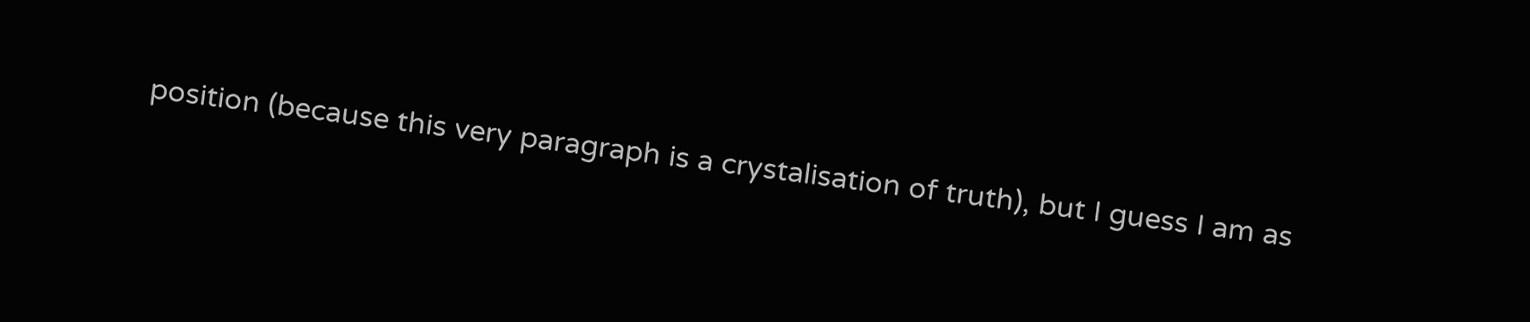position (because this very paragraph is a crystalisation of truth), but I guess I am as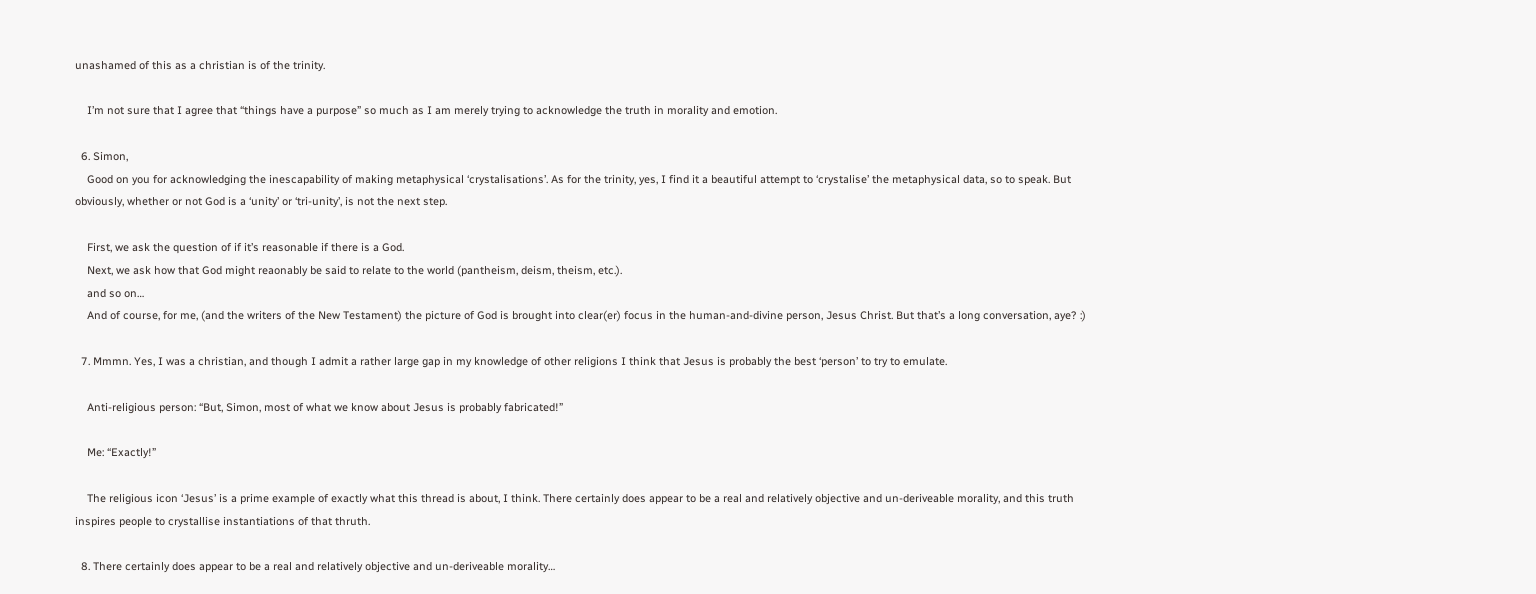unashamed of this as a christian is of the trinity.

    I’m not sure that I agree that “things have a purpose” so much as I am merely trying to acknowledge the truth in morality and emotion.

  6. Simon,
    Good on you for acknowledging the inescapability of making metaphysical ‘crystalisations’. As for the trinity, yes, I find it a beautiful attempt to ‘crystalise’ the metaphysical data, so to speak. But obviously, whether or not God is a ‘unity’ or ‘tri-unity’, is not the next step.

    First, we ask the question of if it’s reasonable if there is a God.
    Next, we ask how that God might reaonably be said to relate to the world (pantheism, deism, theism, etc.).
    and so on…
    And of course, for me, (and the writers of the New Testament) the picture of God is brought into clear(er) focus in the human-and-divine person, Jesus Christ. But that’s a long conversation, aye? :)

  7. Mmmn. Yes, I was a christian, and though I admit a rather large gap in my knowledge of other religions I think that Jesus is probably the best ‘person’ to try to emulate.

    Anti-religious person: “But, Simon, most of what we know about Jesus is probably fabricated!”

    Me: “Exactly!”

    The religious icon ‘Jesus’ is a prime example of exactly what this thread is about, I think. There certainly does appear to be a real and relatively objective and un-deriveable morality, and this truth inspires people to crystallise instantiations of that thruth.

  8. There certainly does appear to be a real and relatively objective and un-deriveable morality…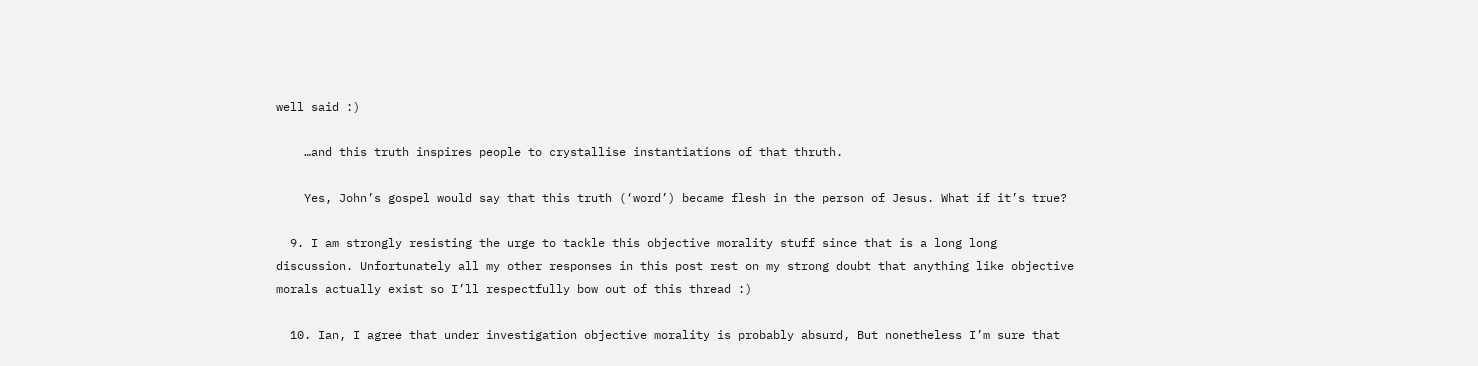well said :)

    …and this truth inspires people to crystallise instantiations of that thruth.

    Yes, John’s gospel would say that this truth (‘word’) became flesh in the person of Jesus. What if it’s true?

  9. I am strongly resisting the urge to tackle this objective morality stuff since that is a long long discussion. Unfortunately all my other responses in this post rest on my strong doubt that anything like objective morals actually exist so I’ll respectfully bow out of this thread :)

  10. Ian, I agree that under investigation objective morality is probably absurd, But nonetheless I’m sure that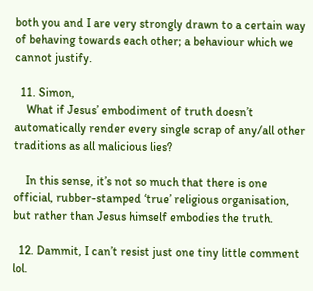both you and I are very strongly drawn to a certain way of behaving towards each other; a behaviour which we cannot justify.

  11. Simon,
    What if Jesus’ embodiment of truth doesn’t automatically render every single scrap of any/all other traditions as all malicious lies?

    In this sense, it’s not so much that there is one official, rubber-stamped ‘true’ religious organisation, but rather than Jesus himself embodies the truth.

  12. Dammit, I can’t resist just one tiny little comment lol.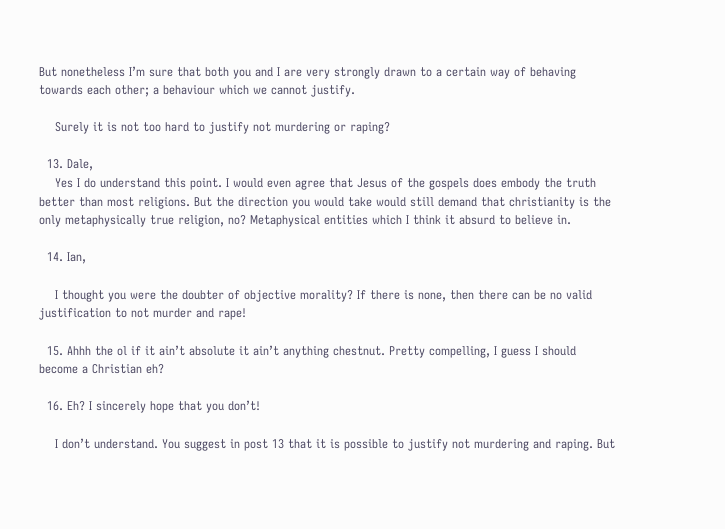But nonetheless I’m sure that both you and I are very strongly drawn to a certain way of behaving towards each other; a behaviour which we cannot justify.

    Surely it is not too hard to justify not murdering or raping?

  13. Dale,
    Yes I do understand this point. I would even agree that Jesus of the gospels does embody the truth better than most religions. But the direction you would take would still demand that christianity is the only metaphysically true religion, no? Metaphysical entities which I think it absurd to believe in.

  14. Ian,

    I thought you were the doubter of objective morality? If there is none, then there can be no valid justification to not murder and rape!

  15. Ahhh the ol if it ain’t absolute it ain’t anything chestnut. Pretty compelling, I guess I should become a Christian eh?

  16. Eh? I sincerely hope that you don’t!

    I don’t understand. You suggest in post 13 that it is possible to justify not murdering and raping. But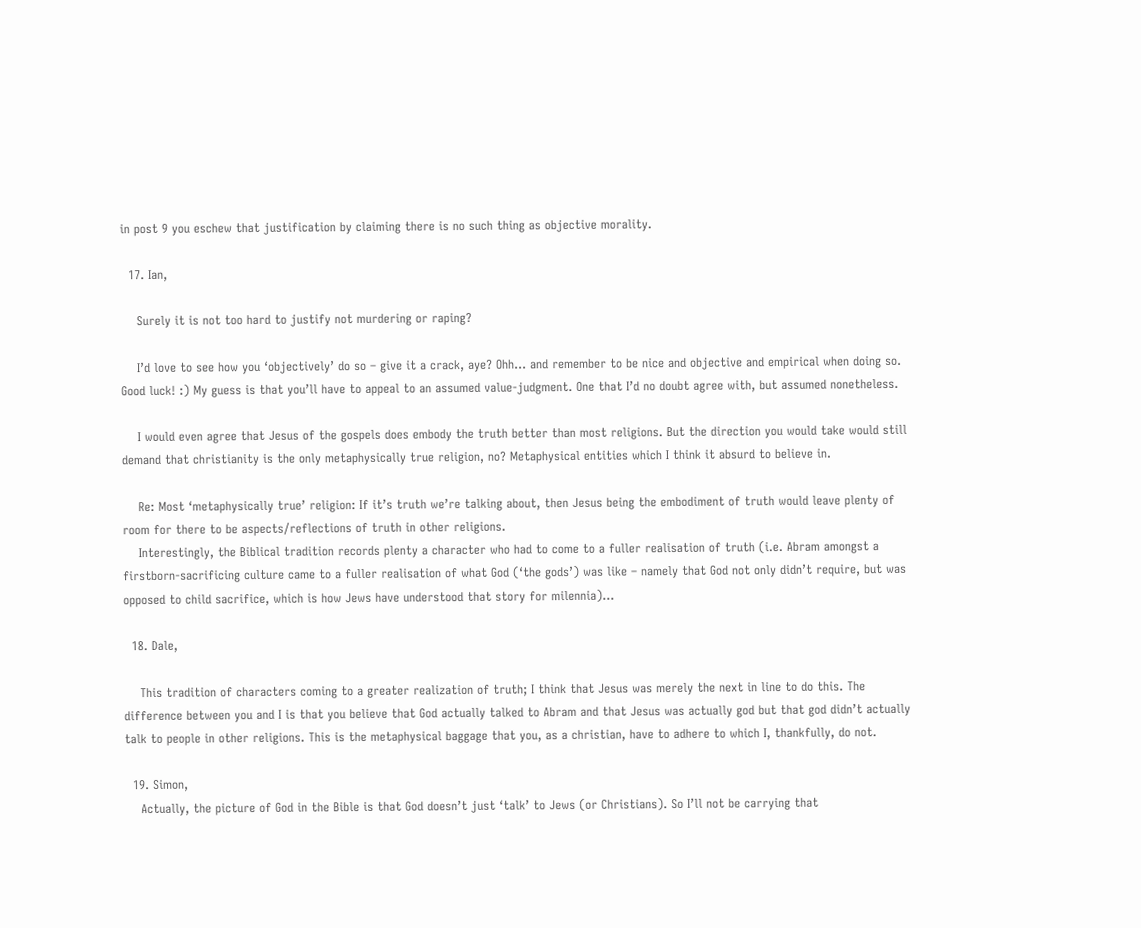in post 9 you eschew that justification by claiming there is no such thing as objective morality.

  17. Ian,

    Surely it is not too hard to justify not murdering or raping?

    I’d love to see how you ‘objectively’ do so – give it a crack, aye? Ohh… and remember to be nice and objective and empirical when doing so. Good luck! :) My guess is that you’ll have to appeal to an assumed value-judgment. One that I’d no doubt agree with, but assumed nonetheless.

    I would even agree that Jesus of the gospels does embody the truth better than most religions. But the direction you would take would still demand that christianity is the only metaphysically true religion, no? Metaphysical entities which I think it absurd to believe in.

    Re: Most ‘metaphysically true’ religion: If it’s truth we’re talking about, then Jesus being the embodiment of truth would leave plenty of room for there to be aspects/reflections of truth in other religions.
    Interestingly, the Biblical tradition records plenty a character who had to come to a fuller realisation of truth (i.e. Abram amongst a firstborn-sacrificing culture came to a fuller realisation of what God (‘the gods’) was like – namely that God not only didn’t require, but was opposed to child sacrifice, which is how Jews have understood that story for milennia)…

  18. Dale,

    This tradition of characters coming to a greater realization of truth; I think that Jesus was merely the next in line to do this. The difference between you and I is that you believe that God actually talked to Abram and that Jesus was actually god but that god didn’t actually talk to people in other religions. This is the metaphysical baggage that you, as a christian, have to adhere to which I, thankfully, do not.

  19. Simon,
    Actually, the picture of God in the Bible is that God doesn’t just ‘talk’ to Jews (or Christians). So I’ll not be carrying that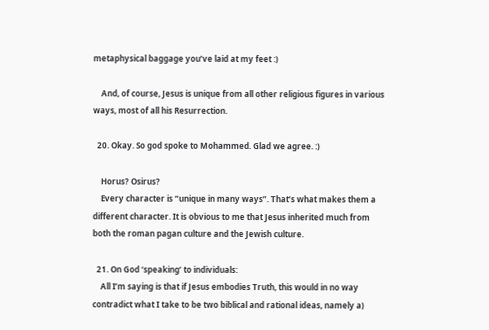metaphysical baggage you’ve laid at my feet :)

    And, of course, Jesus is unique from all other religious figures in various ways, most of all his Resurrection.

  20. Okay. So god spoke to Mohammed. Glad we agree. :)

    Horus? Osirus?
    Every character is “unique in many ways”. That’s what makes them a different character. It is obvious to me that Jesus inherited much from both the roman pagan culture and the Jewish culture.

  21. On God ‘speaking’ to individuals:
    All I’m saying is that if Jesus embodies Truth, this would in no way contradict what I take to be two biblical and rational ideas, namely a)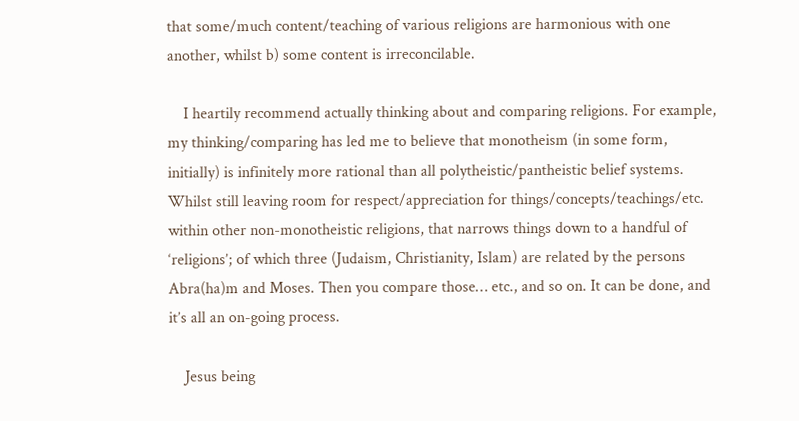that some/much content/teaching of various religions are harmonious with one another, whilst b) some content is irreconcilable.

    I heartily recommend actually thinking about and comparing religions. For example, my thinking/comparing has led me to believe that monotheism (in some form, initially) is infinitely more rational than all polytheistic/pantheistic belief systems. Whilst still leaving room for respect/appreciation for things/concepts/teachings/etc. within other non-monotheistic religions, that narrows things down to a handful of ‘religions’; of which three (Judaism, Christianity, Islam) are related by the persons Abra(ha)m and Moses. Then you compare those… etc., and so on. It can be done, and it’s all an on-going process.

    Jesus being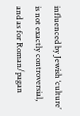influenced by Jewish ‘culture’ is not exactly controversial, and as for Roman/pagan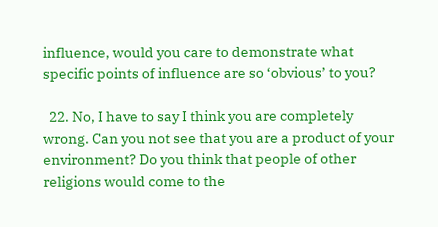influence, would you care to demonstrate what specific points of influence are so ‘obvious’ to you?

  22. No, I have to say I think you are completely wrong. Can you not see that you are a product of your environment? Do you think that people of other religions would come to the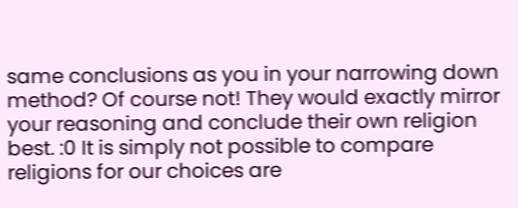same conclusions as you in your narrowing down method? Of course not! They would exactly mirror your reasoning and conclude their own religion best. :0 It is simply not possible to compare religions for our choices are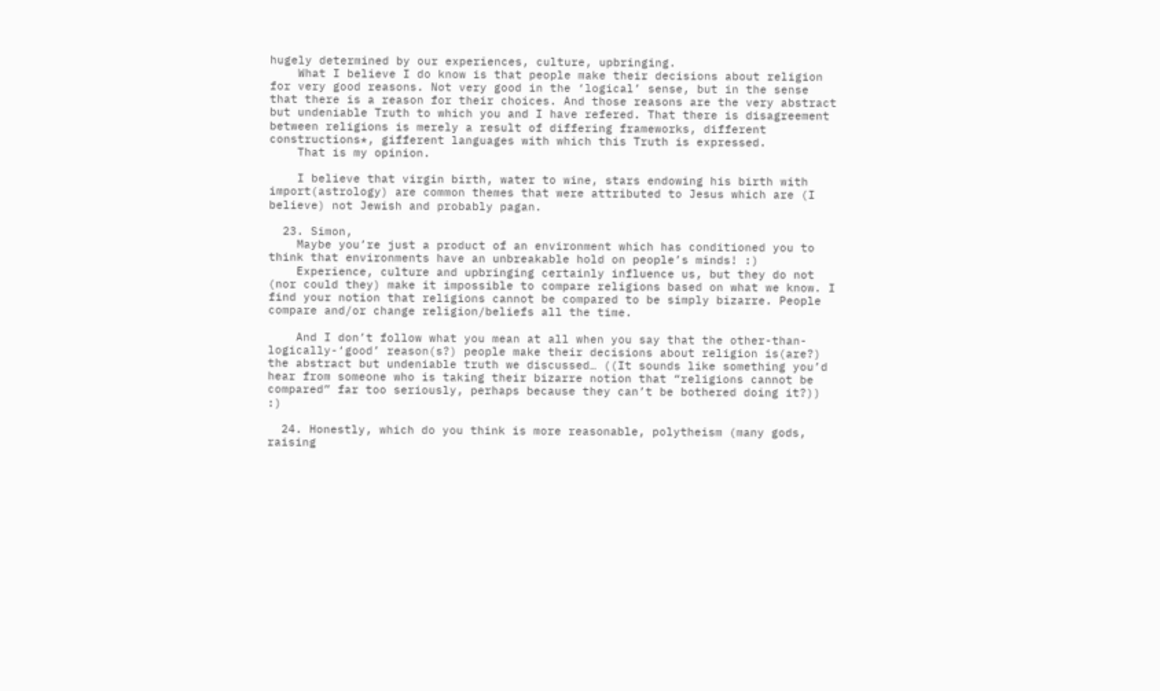hugely determined by our experiences, culture, upbringing.
    What I believe I do know is that people make their decisions about religion for very good reasons. Not very good in the ‘logical’ sense, but in the sense that there is a reason for their choices. And those reasons are the very abstract but undeniable Truth to which you and I have refered. That there is disagreement between religions is merely a result of differing frameworks, different constructions*, gifferent languages with which this Truth is expressed.
    That is my opinion.

    I believe that virgin birth, water to wine, stars endowing his birth with import(astrology) are common themes that were attributed to Jesus which are (I believe) not Jewish and probably pagan.

  23. Simon,
    Maybe you’re just a product of an environment which has conditioned you to think that environments have an unbreakable hold on people’s minds! :)
    Experience, culture and upbringing certainly influence us, but they do not (nor could they) make it impossible to compare religions based on what we know. I find your notion that religions cannot be compared to be simply bizarre. People compare and/or change religion/beliefs all the time.

    And I don’t follow what you mean at all when you say that the other-than-logically-‘good’ reason(s?) people make their decisions about religion is(are?) the abstract but undeniable truth we discussed… ((It sounds like something you’d hear from someone who is taking their bizarre notion that “religions cannot be compared” far too seriously, perhaps because they can’t be bothered doing it?)) :)

  24. Honestly, which do you think is more reasonable, polytheism (many gods, raising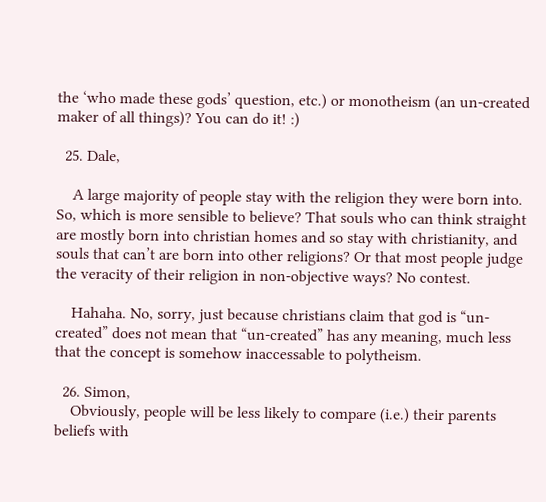the ‘who made these gods’ question, etc.) or monotheism (an un-created maker of all things)? You can do it! :)

  25. Dale,

    A large majority of people stay with the religion they were born into. So, which is more sensible to believe? That souls who can think straight are mostly born into christian homes and so stay with christianity, and souls that can’t are born into other religions? Or that most people judge the veracity of their religion in non-objective ways? No contest.

    Hahaha. No, sorry, just because christians claim that god is “un-created” does not mean that “un-created” has any meaning, much less that the concept is somehow inaccessable to polytheism.

  26. Simon,
    Obviously, people will be less likely to compare (i.e.) their parents beliefs with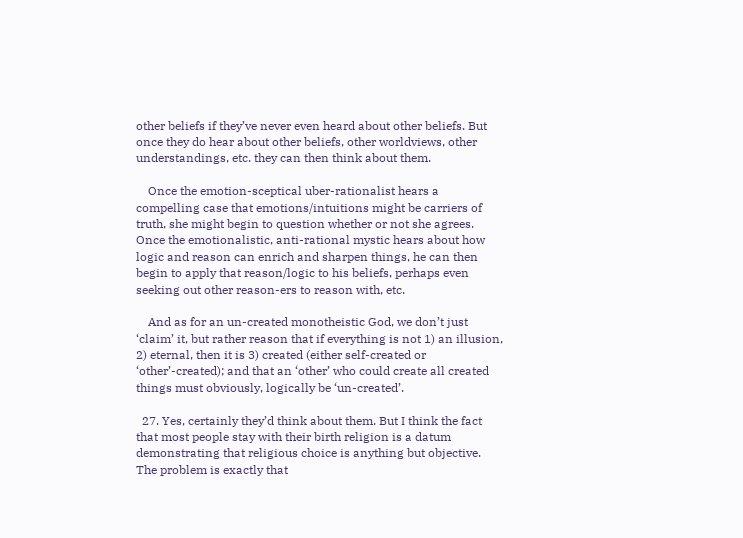other beliefs if they’ve never even heard about other beliefs. But once they do hear about other beliefs, other worldviews, other understandings, etc. they can then think about them.

    Once the emotion-sceptical uber-rationalist hears a compelling case that emotions/intuitions might be carriers of truth, she might begin to question whether or not she agrees. Once the emotionalistic, anti-rational mystic hears about how logic and reason can enrich and sharpen things, he can then begin to apply that reason/logic to his beliefs, perhaps even seeking out other reason-ers to reason with, etc.

    And as for an un-created monotheistic God, we don’t just ‘claim’ it, but rather reason that if everything is not 1) an illusion, 2) eternal, then it is 3) created (either self-created or ‘other’-created); and that an ‘other’ who could create all created things must obviously, logically be ‘un-created’.

  27. Yes, certainly they’d think about them. But I think the fact that most people stay with their birth religion is a datum demonstrating that religious choice is anything but objective. The problem is exactly that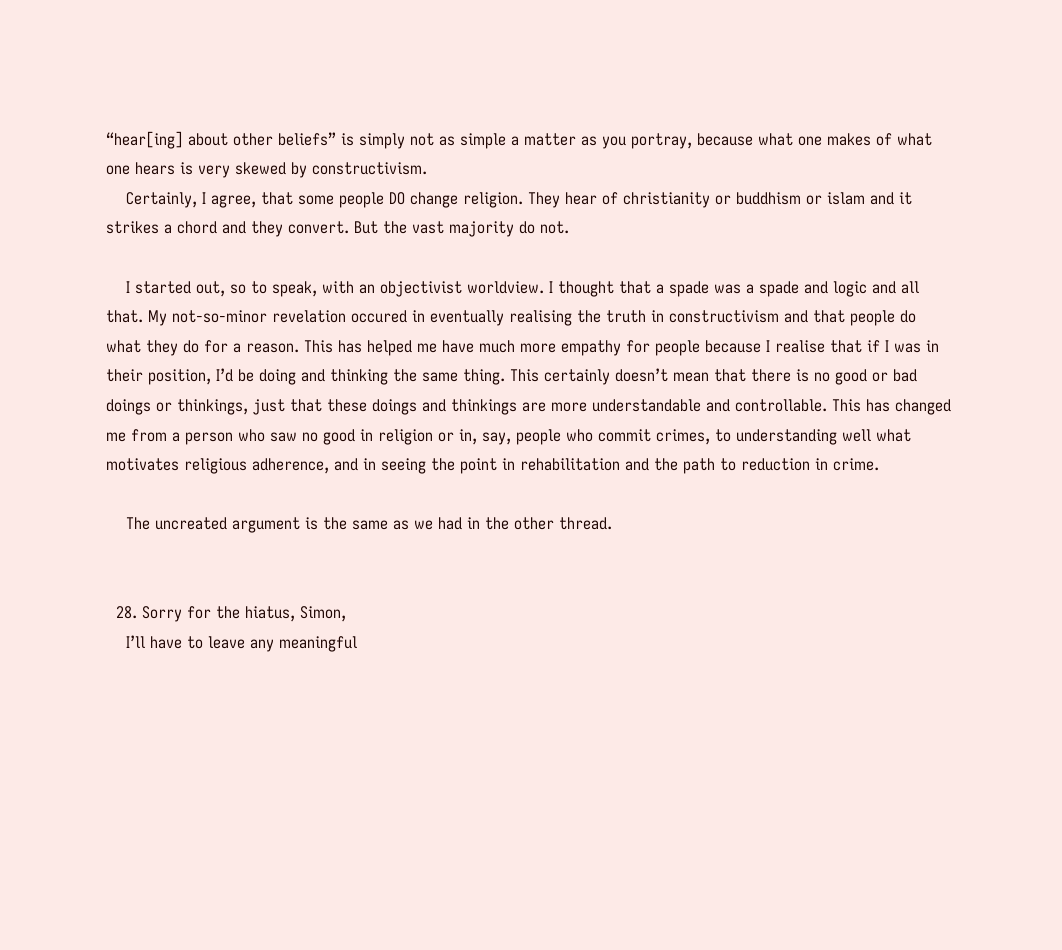“hear[ing] about other beliefs” is simply not as simple a matter as you portray, because what one makes of what one hears is very skewed by constructivism.
    Certainly, I agree, that some people DO change religion. They hear of christianity or buddhism or islam and it strikes a chord and they convert. But the vast majority do not.

    I started out, so to speak, with an objectivist worldview. I thought that a spade was a spade and logic and all that. My not-so-minor revelation occured in eventually realising the truth in constructivism and that people do what they do for a reason. This has helped me have much more empathy for people because I realise that if I was in their position, I’d be doing and thinking the same thing. This certainly doesn’t mean that there is no good or bad doings or thinkings, just that these doings and thinkings are more understandable and controllable. This has changed me from a person who saw no good in religion or in, say, people who commit crimes, to understanding well what motivates religious adherence, and in seeing the point in rehabilitation and the path to reduction in crime.

    The uncreated argument is the same as we had in the other thread.


  28. Sorry for the hiatus, Simon,
    I’ll have to leave any meaningful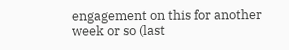engagement on this for another week or so (last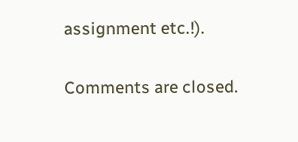assignment etc.!).

Comments are closed.